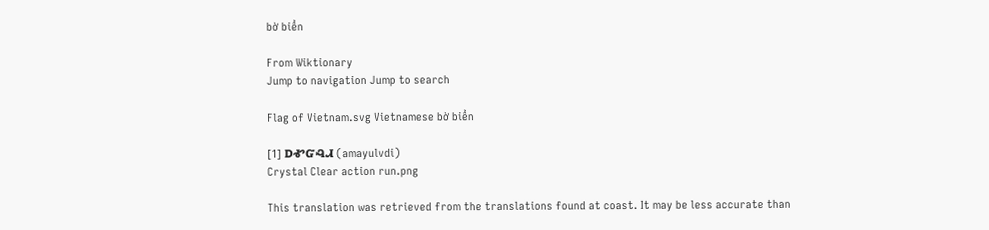bờ biển

From Wiktionary
Jump to navigation Jump to search

Flag of Vietnam.svg Vietnamese bờ biển

[1] ᎠᎹᏳᎸᏗ (amayulvdi)
Crystal Clear action run.png

This translation was retrieved from the translations found at coast. It may be less accurate than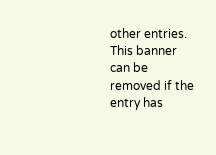other entries.
This banner can be removed if the entry has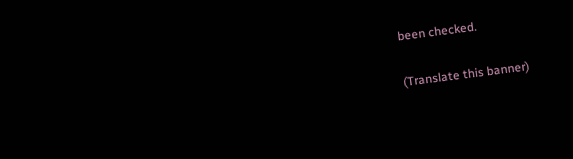been checked.

(Translate this banner)